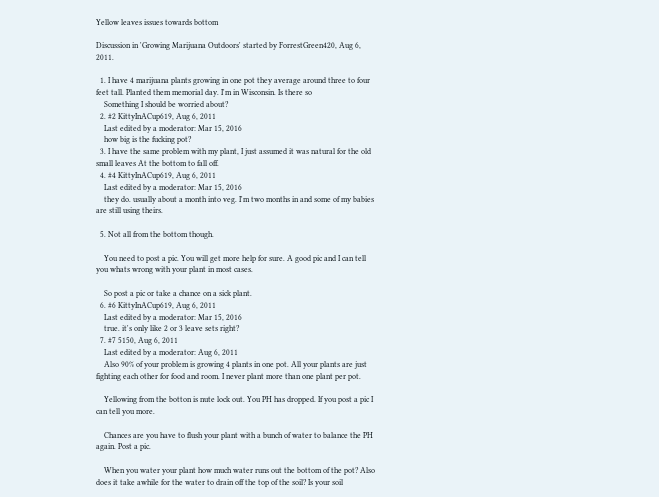Yellow leaves issues towards bottom

Discussion in 'Growing Marijuana Outdoors' started by ForrestGreen420, Aug 6, 2011.

  1. I have 4 marijuana plants growing in one pot they average around three to four feet tall. Planted them memorial day. I'm in Wisconsin. Is there so
    Something I should be worried about?
  2. #2 KittyInACup619, Aug 6, 2011
    Last edited by a moderator: Mar 15, 2016
    how big is the fucking pot?
  3. I have the same problem with my plant, I just assumed it was natural for the old small leaves At the bottom to fall off.
  4. #4 KittyInACup619, Aug 6, 2011
    Last edited by a moderator: Mar 15, 2016
    they do. usually about a month into veg. I'm two months in and some of my babies are still using theirs.

  5. Not all from the bottom though.

    You need to post a pic. You will get more help for sure. A good pic and I can tell you whats wrong with your plant in most cases.

    So post a pic or take a chance on a sick plant.
  6. #6 KittyInACup619, Aug 6, 2011
    Last edited by a moderator: Mar 15, 2016
    true. it's only like 2 or 3 leave sets right?
  7. #7 5150, Aug 6, 2011
    Last edited by a moderator: Aug 6, 2011
    Also 90% of your problem is growing 4 plants in one pot. All your plants are just fighting each other for food and room. I never plant more than one plant per pot.

    Yellowing from the botton is nute lock out. You PH has dropped. If you post a pic I can tell you more.

    Chances are you have to flush your plant with a bunch of water to balance the PH again. Post a pic.

    When you water your plant how much water runs out the bottom of the pot? Also does it take awhile for the water to drain off the top of the soil? Is your soil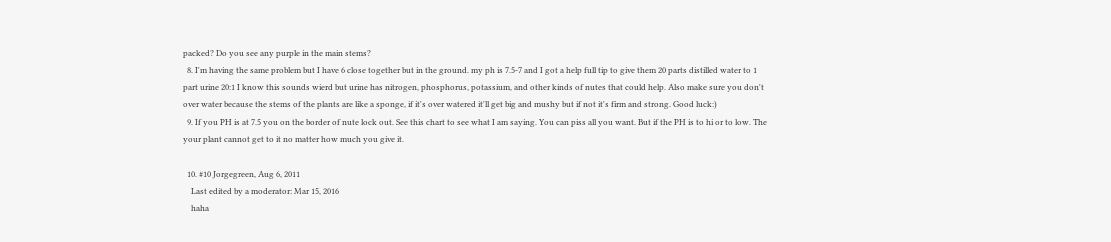packed? Do you see any purple in the main stems?
  8. I'm having the same problem but I have 6 close together but in the ground. my ph is 7.5-7 and I got a help full tip to give them 20 parts distilled water to 1 part urine 20:1 I know this sounds wierd but urine has nitrogen, phosphorus, potassium, and other kinds of nutes that could help. Also make sure you don't over water because the stems of the plants are like a sponge, if it's over watered it'll get big and mushy but if not it's firm and strong. Good luck:)
  9. If you PH is at 7.5 you on the border of nute lock out. See this chart to see what I am saying. You can piss all you want. But if the PH is to hi or to low. The your plant cannot get to it no matter how much you give it.

  10. #10 Jorgegreen, Aug 6, 2011
    Last edited by a moderator: Mar 15, 2016
    haha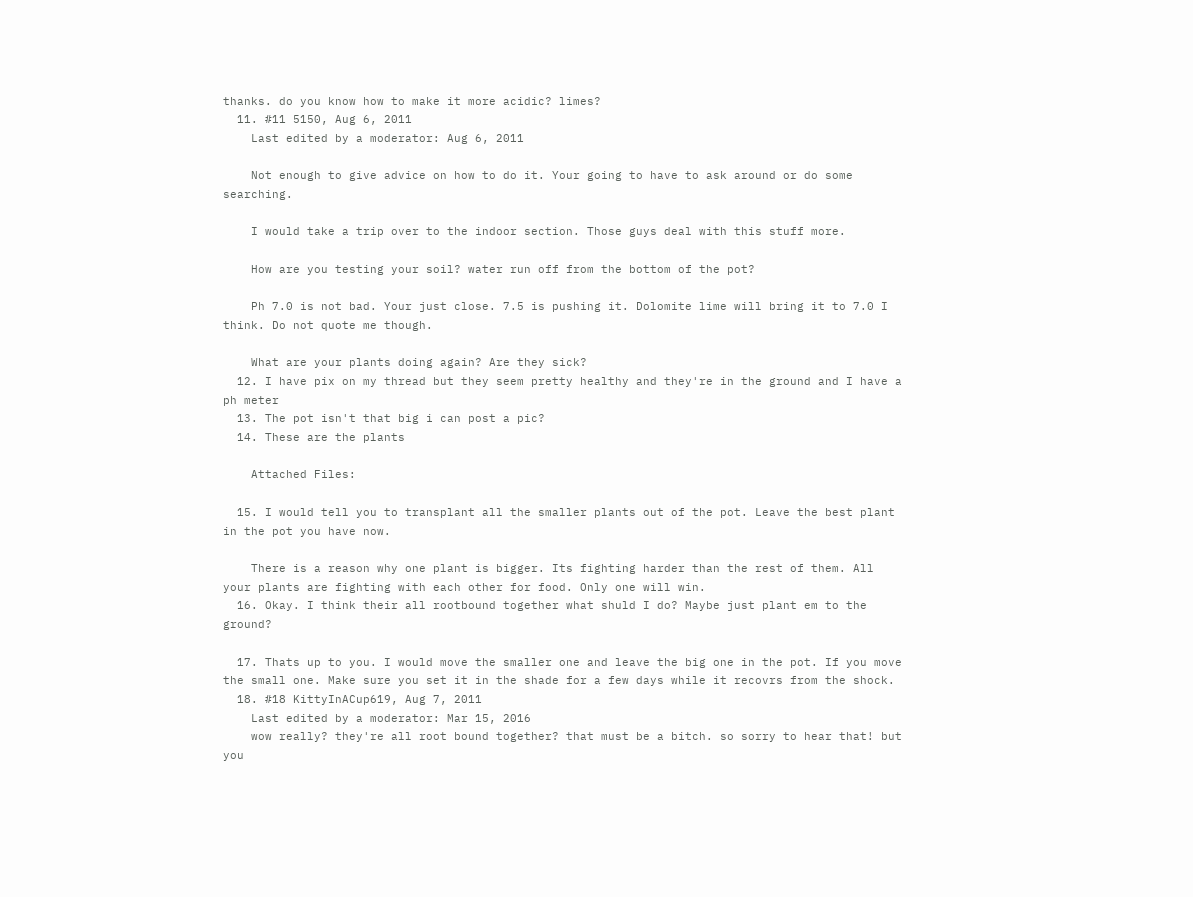thanks. do you know how to make it more acidic? limes?
  11. #11 5150, Aug 6, 2011
    Last edited by a moderator: Aug 6, 2011

    Not enough to give advice on how to do it. Your going to have to ask around or do some searching.

    I would take a trip over to the indoor section. Those guys deal with this stuff more.

    How are you testing your soil? water run off from the bottom of the pot?

    Ph 7.0 is not bad. Your just close. 7.5 is pushing it. Dolomite lime will bring it to 7.0 I think. Do not quote me though.

    What are your plants doing again? Are they sick?
  12. I have pix on my thread but they seem pretty healthy and they're in the ground and I have a ph meter
  13. The pot isn't that big i can post a pic?
  14. These are the plants

    Attached Files:

  15. I would tell you to transplant all the smaller plants out of the pot. Leave the best plant in the pot you have now.

    There is a reason why one plant is bigger. Its fighting harder than the rest of them. All your plants are fighting with each other for food. Only one will win.
  16. Okay. I think their all rootbound together what shuld I do? Maybe just plant em to the ground?

  17. Thats up to you. I would move the smaller one and leave the big one in the pot. If you move the small one. Make sure you set it in the shade for a few days while it recovrs from the shock.
  18. #18 KittyInACup619, Aug 7, 2011
    Last edited by a moderator: Mar 15, 2016
    wow really? they're all root bound together? that must be a bitch. so sorry to hear that! but you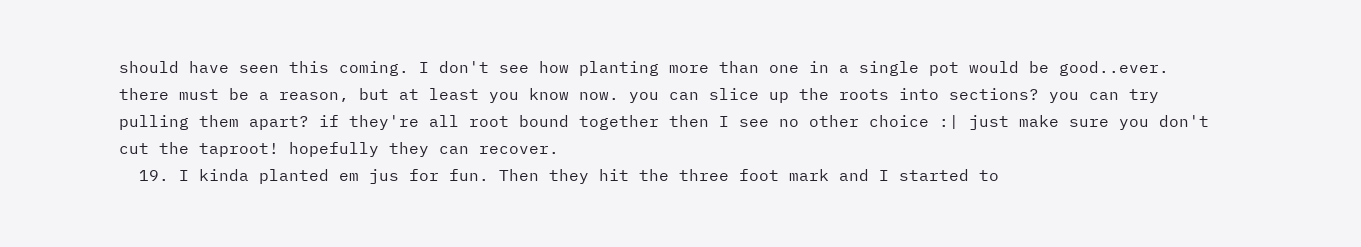should have seen this coming. I don't see how planting more than one in a single pot would be good..ever. there must be a reason, but at least you know now. you can slice up the roots into sections? you can try pulling them apart? if they're all root bound together then I see no other choice :| just make sure you don't cut the taproot! hopefully they can recover.
  19. I kinda planted em jus for fun. Then they hit the three foot mark and I started to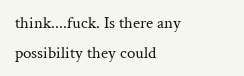think....fuck. Is there any possibility they could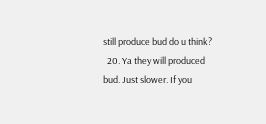still produce bud do u think?
  20. Ya they will produced bud. Just slower. If you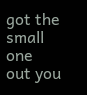got the small one out you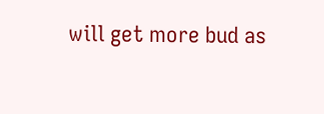will get more bud as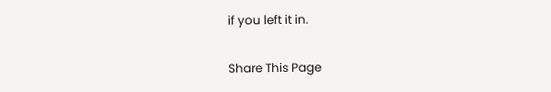if you left it in.

Share This Page